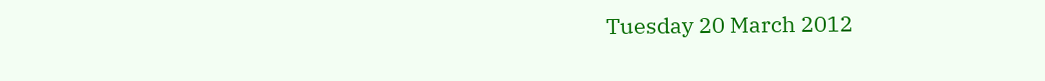Tuesday 20 March 2012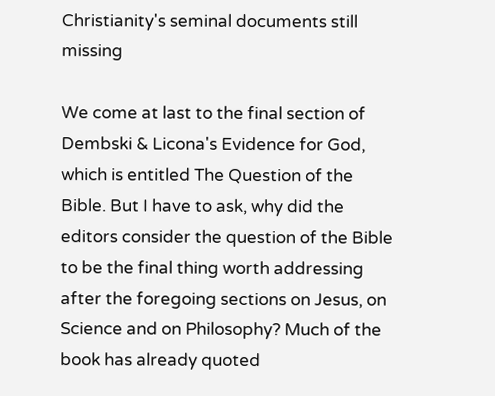Christianity's seminal documents still missing

We come at last to the final section of Dembski & Licona's Evidence for God, which is entitled The Question of the Bible. But I have to ask, why did the editors consider the question of the Bible to be the final thing worth addressing after the foregoing sections on Jesus, on Science and on Philosophy? Much of the book has already quoted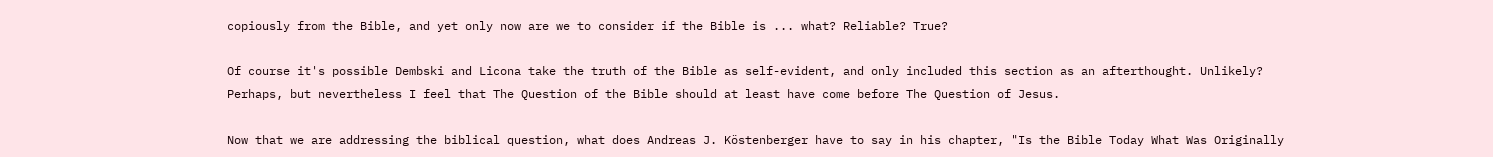copiously from the Bible, and yet only now are we to consider if the Bible is ... what? Reliable? True?

Of course it's possible Dembski and Licona take the truth of the Bible as self-evident, and only included this section as an afterthought. Unlikely? Perhaps, but nevertheless I feel that The Question of the Bible should at least have come before The Question of Jesus.

Now that we are addressing the biblical question, what does Andreas J. Köstenberger have to say in his chapter, "Is the Bible Today What Was Originally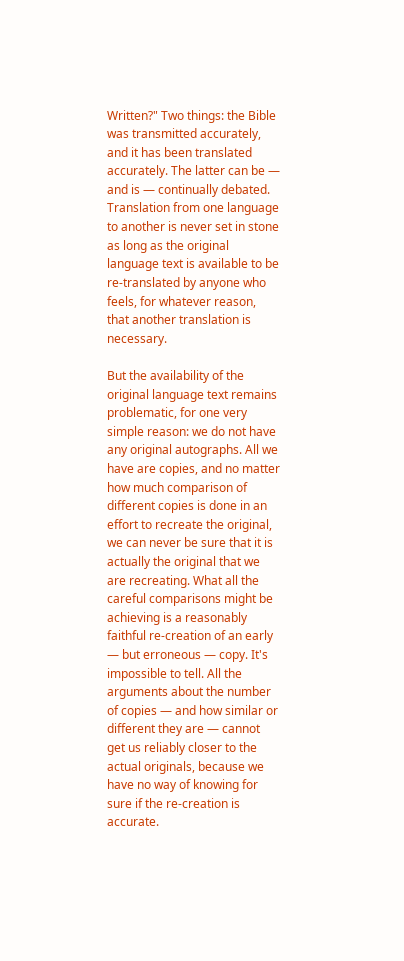Written?" Two things: the Bible was transmitted accurately, and it has been translated accurately. The latter can be — and is — continually debated. Translation from one language to another is never set in stone as long as the original language text is available to be re-translated by anyone who feels, for whatever reason, that another translation is necessary.

But the availability of the original language text remains problematic, for one very simple reason: we do not have any original autographs. All we have are copies, and no matter how much comparison of different copies is done in an effort to recreate the original, we can never be sure that it is actually the original that we are recreating. What all the careful comparisons might be achieving is a reasonably faithful re-creation of an early — but erroneous — copy. It's impossible to tell. All the arguments about the number of copies — and how similar or different they are — cannot get us reliably closer to the actual originals, because we have no way of knowing for sure if the re-creation is accurate.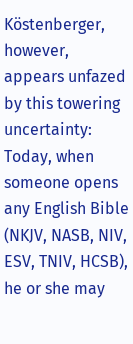Köstenberger, however, appears unfazed by this towering uncertainty:
Today, when someone opens any English Bible (NKJV, NASB, NIV, ESV, TNIV, HCSB), he or she may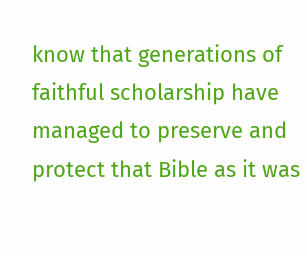know that generations of faithful scholarship have managed to preserve and protect that Bible as it was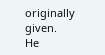originally given.
He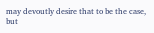may devoutly desire that to be the case, but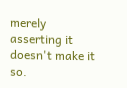merely asserting it doesn't make it so.